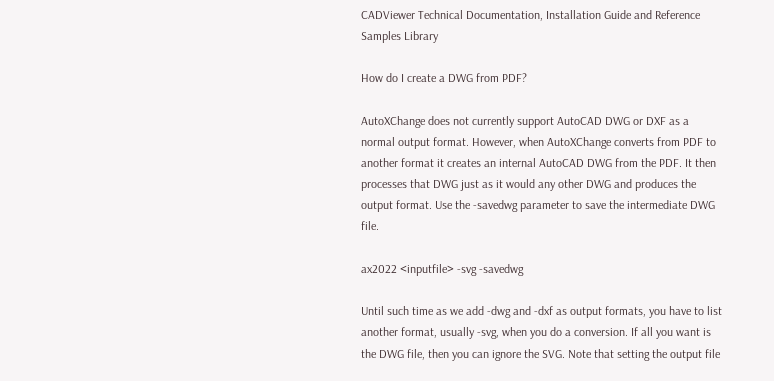CADViewer Technical Documentation, Installation Guide and Reference Samples Library

How do I create a DWG from PDF?

AutoXChange does not currently support AutoCAD DWG or DXF as a normal output format. However, when AutoXChange converts from PDF to another format it creates an internal AutoCAD DWG from the PDF. It then processes that DWG just as it would any other DWG and produces the output format. Use the -savedwg parameter to save the intermediate DWG file.

ax2022 <inputfile> -svg -savedwg

Until such time as we add -dwg and -dxf as output formats, you have to list another format, usually -svg, when you do a conversion. If all you want is the DWG file, then you can ignore the SVG. Note that setting the output file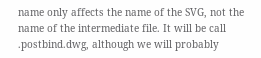name only affects the name of the SVG, not the name of the intermediate file. It will be call .postbind.dwg, although we will probably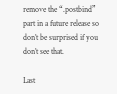remove the “.postbind” part in a future release so don’t be surprised if you don’t see that.

Last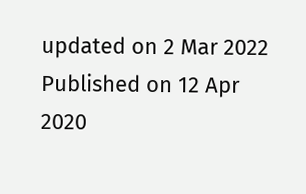updated on 2 Mar 2022
Published on 12 Apr 2020